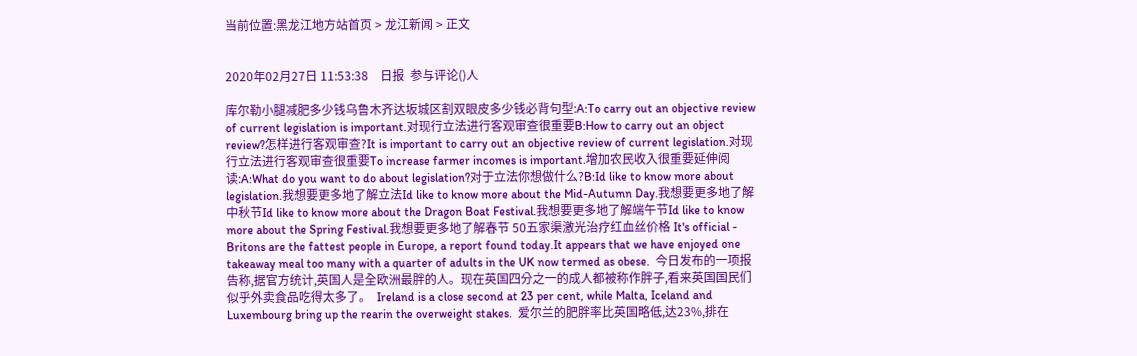当前位置:黑龙江地方站首页 > 龙江新闻 > 正文


2020年02月27日 11:53:38    日报  参与评论()人

库尔勒小腿减肥多少钱乌鲁木齐达坂城区割双眼皮多少钱必背句型:A:To carry out an objective review of current legislation is important.对现行立法进行客观审查很重要B:How to carry out an object review?怎样进行客观审查?It is important to carry out an objective review of current legislation.对现行立法进行客观审查很重要To increase farmer incomes is important.增加农民收入很重要延伸阅读:A:What do you want to do about legislation?对于立法你想做什么?B:Id like to know more about legislation.我想要更多地了解立法Id like to know more about the Mid-Autumn Day.我想要更多地了解中秋节Id like to know more about the Dragon Boat Festival.我想要更多地了解端午节Id like to know more about the Spring Festival.我想要更多地了解春节 50五家渠激光治疗红血丝价格 It's official - Britons are the fattest people in Europe, a report found today.It appears that we have enjoyed one takeaway meal too many with a quarter of adults in the UK now termed as obese.  今日发布的一项报告称,据官方统计,英国人是全欧洲最胖的人。现在英国四分之一的成人都被称作胖子,看来英国国民们似乎外卖食品吃得太多了。  Ireland is a close second at 23 per cent, while Malta, Iceland and Luxembourg bring up the rearin the overweight stakes.  爱尔兰的肥胖率比英国略低,达23%,排在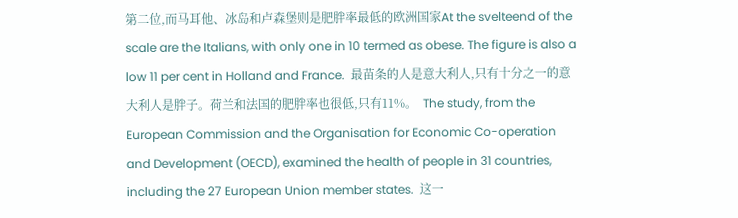第二位,而马耳他、冰岛和卢森堡则是肥胖率最低的欧洲国家At the svelteend of the scale are the Italians, with only one in 10 termed as obese. The figure is also a low 11 per cent in Holland and France.  最苗条的人是意大利人,只有十分之一的意大利人是胖子。荷兰和法国的肥胖率也很低,只有11%。  The study, from the European Commission and the Organisation for Economic Co-operation and Development (OECD), examined the health of people in 31 countries, including the 27 European Union member states.  这一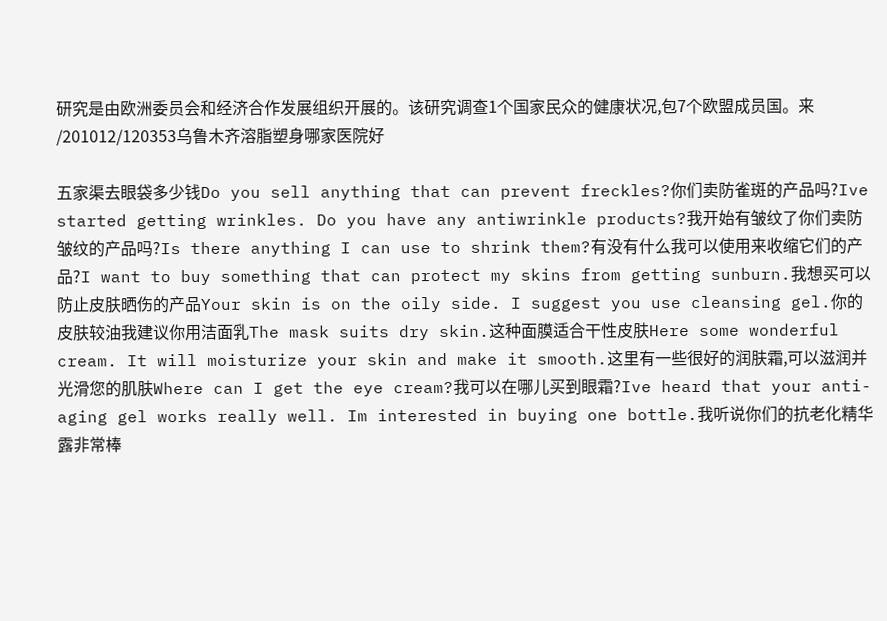研究是由欧洲委员会和经济合作发展组织开展的。该研究调查1个国家民众的健康状况,包7个欧盟成员国。来 /201012/120353乌鲁木齐溶脂塑身哪家医院好

五家渠去眼袋多少钱Do you sell anything that can prevent freckles?你们卖防雀斑的产品吗?Ive started getting wrinkles. Do you have any antiwrinkle products?我开始有皱纹了你们卖防皱纹的产品吗?Is there anything I can use to shrink them?有没有什么我可以使用来收缩它们的产品?I want to buy something that can protect my skins from getting sunburn.我想买可以防止皮肤晒伤的产品Your skin is on the oily side. I suggest you use cleansing gel.你的皮肤较油我建议你用洁面乳The mask suits dry skin.这种面膜适合干性皮肤Here some wonderful cream. It will moisturize your skin and make it smooth.这里有一些很好的润肤霜,可以滋润并光滑您的肌肤Where can I get the eye cream?我可以在哪儿买到眼霜?Ive heard that your anti-aging gel works really well. Im interested in buying one bottle.我听说你们的抗老化精华露非常棒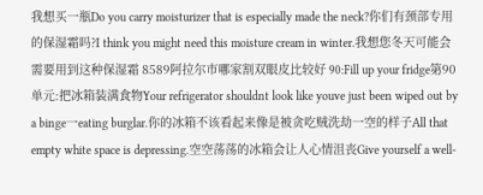我想买一瓶Do you carry moisturizer that is especially made the neck?你们有颈部专用的保湿霜吗?I think you might need this moisture cream in winter.我想您冬天可能会需要用到这种保湿霜 8589阿拉尔市哪家割双眼皮比较好 90:Fill up your fridge第90单元:把冰箱装满食物Your refrigerator shouldnt look like youve just been wiped out by a binge一eating burglar.你的冰箱不该看起来像是被贪吃贼洗劫一空的样子All that empty white space is depressing.空空荡荡的冰箱会让人心情沮丧Give yourself a well-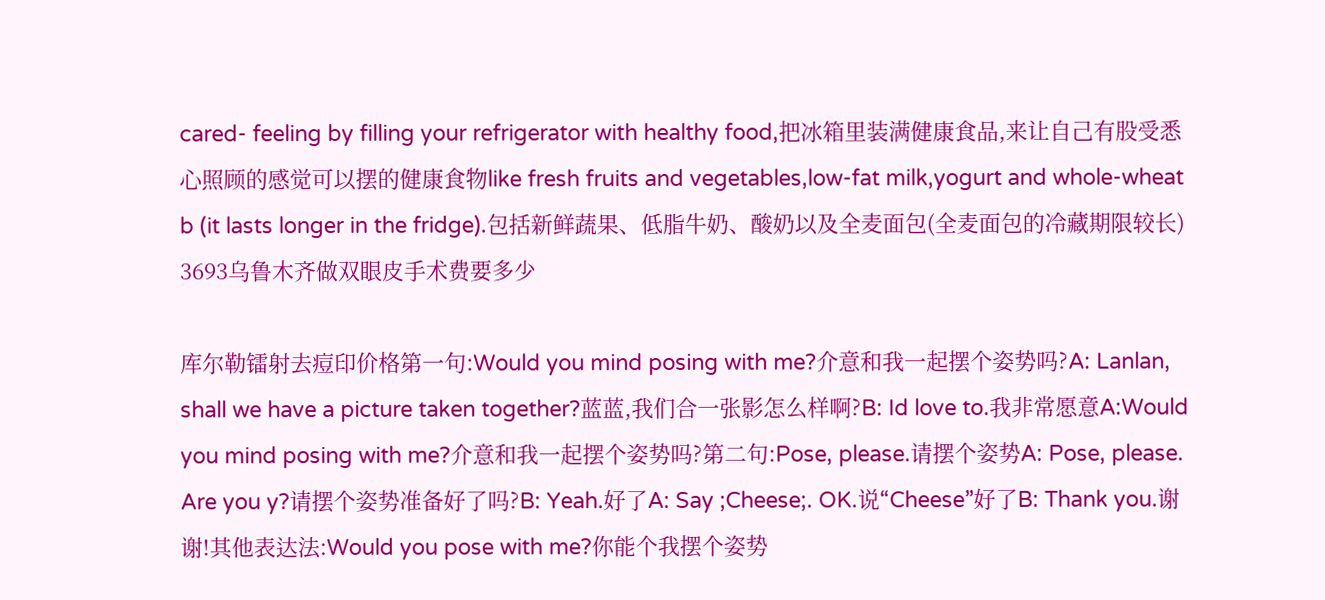cared- feeling by filling your refrigerator with healthy food,把冰箱里装满健康食品,来让自己有股受悉心照顾的感觉可以摆的健康食物like fresh fruits and vegetables,low-fat milk,yogurt and whole-wheat b (it lasts longer in the fridge).包括新鲜蔬果、低脂牛奶、酸奶以及全麦面包(全麦面包的冷藏期限较长) 3693乌鲁木齐做双眼皮手术费要多少

库尔勒镭射去痘印价格第一句:Would you mind posing with me?介意和我一起摆个姿势吗?A: Lanlan, shall we have a picture taken together?蓝蓝,我们合一张影怎么样啊?B: Id love to.我非常愿意A:Would you mind posing with me?介意和我一起摆个姿势吗?第二句:Pose, please.请摆个姿势A: Pose, please. Are you y?请摆个姿势准备好了吗?B: Yeah.好了A: Say ;Cheese;. OK.说“Cheese”好了B: Thank you.谢谢!其他表达法:Would you pose with me?你能个我摆个姿势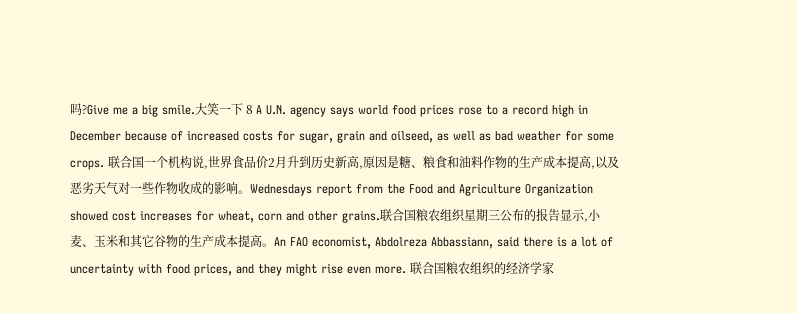吗?Give me a big smile.大笑一下 8 A U.N. agency says world food prices rose to a record high in December because of increased costs for sugar, grain and oilseed, as well as bad weather for some crops. 联合国一个机构说,世界食品价2月升到历史新高,原因是糖、粮食和油料作物的生产成本提高,以及恶劣天气对一些作物收成的影响。Wednesdays report from the Food and Agriculture Organization showed cost increases for wheat, corn and other grains.联合国粮农组织星期三公布的报告显示,小麦、玉米和其它谷物的生产成本提高。An FAO economist, Abdolreza Abbassiann, said there is a lot of uncertainty with food prices, and they might rise even more. 联合国粮农组织的经济学家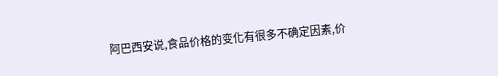阿巴西安说,食品价格的变化有很多不确定因素,价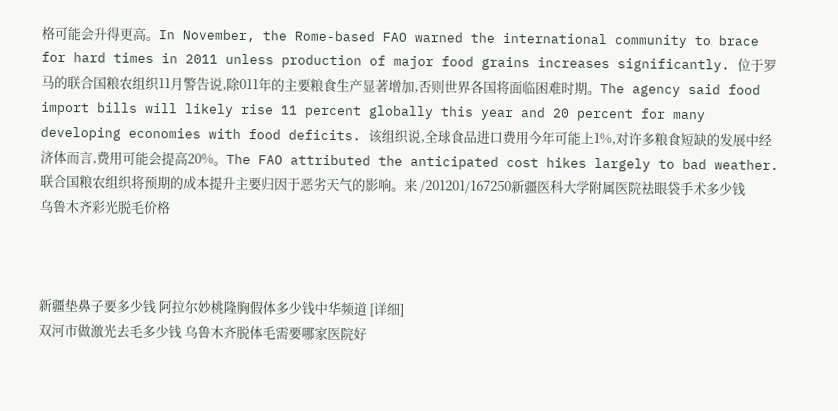格可能会升得更高。In November, the Rome-based FAO warned the international community to brace for hard times in 2011 unless production of major food grains increases significantly. 位于罗马的联合国粮农组织11月警告说,除011年的主要粮食生产显著增加,否则世界各国将面临困难时期。The agency said food import bills will likely rise 11 percent globally this year and 20 percent for many developing economies with food deficits. 该组织说,全球食品进口费用今年可能上1%,对许多粮食短缺的发展中经济体而言,费用可能会提高20%。The FAO attributed the anticipated cost hikes largely to bad weather. 联合国粮农组织将预期的成本提升主要归因于恶劣天气的影响。来 /201201/167250新疆医科大学附属医院祛眼袋手术多少钱乌鲁木齐彩光脱毛价格



新疆垫鼻子要多少钱 阿拉尔妙桃隆胸假体多少钱中华频道 [详细]
双河市做激光去毛多少钱 乌鲁木齐脱体毛需要哪家医院好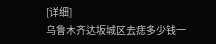[详细]
乌鲁木齐达坂城区去痣多少钱一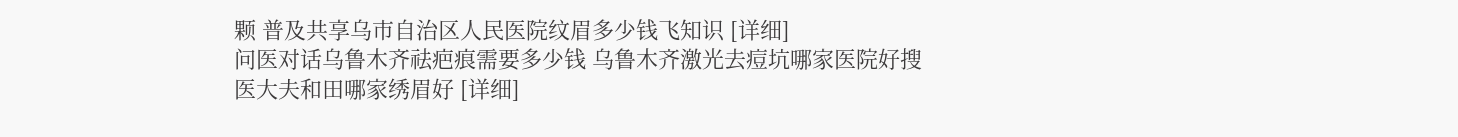颗 普及共享乌市自治区人民医院纹眉多少钱飞知识 [详细]
问医对话乌鲁木齐祛疤痕需要多少钱 乌鲁木齐激光去痘坑哪家医院好搜医大夫和田哪家绣眉好 [详细]